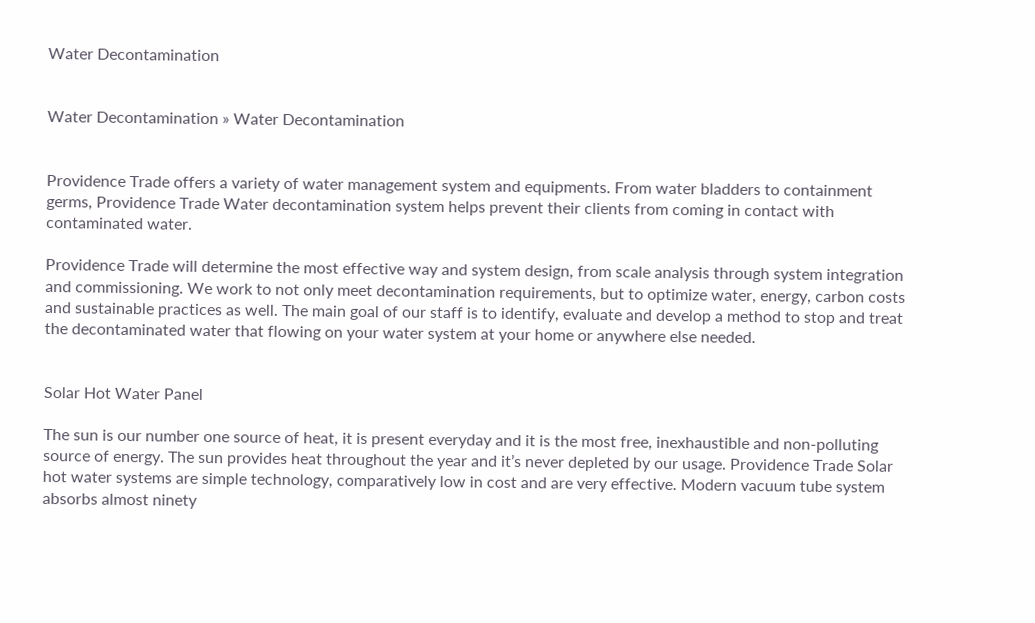Water Decontamination


Water Decontamination » Water Decontamination


Providence Trade offers a variety of water management system and equipments. From water bladders to containment germs, Providence Trade Water decontamination system helps prevent their clients from coming in contact with contaminated water.

Providence Trade will determine the most effective way and system design, from scale analysis through system integration and commissioning. We work to not only meet decontamination requirements, but to optimize water, energy, carbon costs and sustainable practices as well. The main goal of our staff is to identify, evaluate and develop a method to stop and treat the decontaminated water that flowing on your water system at your home or anywhere else needed.


Solar Hot Water Panel

The sun is our number one source of heat, it is present everyday and it is the most free, inexhaustible and non-polluting source of energy. The sun provides heat throughout the year and it’s never depleted by our usage. Providence Trade Solar hot water systems are simple technology, comparatively low in cost and are very effective. Modern vacuum tube system absorbs almost ninety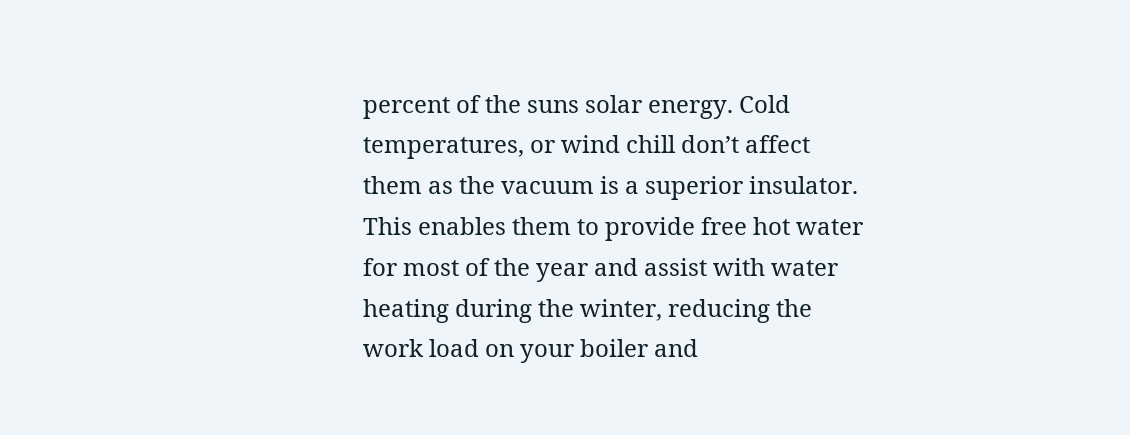percent of the suns solar energy. Cold temperatures, or wind chill don’t affect them as the vacuum is a superior insulator. This enables them to provide free hot water for most of the year and assist with water heating during the winter, reducing the work load on your boiler and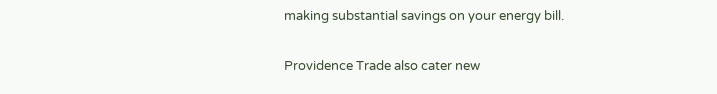making substantial savings on your energy bill.

Providence Trade also cater new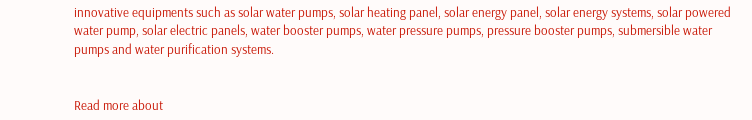innovative equipments such as solar water pumps, solar heating panel, solar energy panel, solar energy systems, solar powered water pump, solar electric panels, water booster pumps, water pressure pumps, pressure booster pumps, submersible water pumps and water purification systems.


Read more about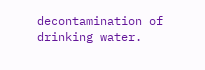decontamination of drinking water.